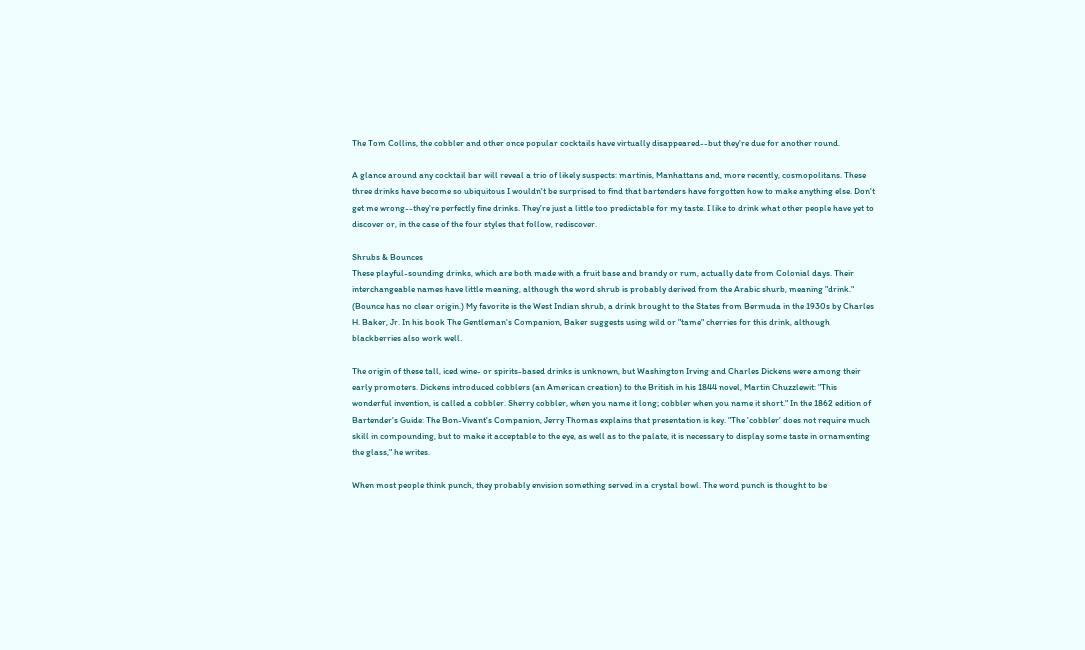The Tom Collins, the cobbler and other once popular cocktails have virtually disappeared--but they're due for another round.

A glance around any cocktail bar will reveal a trio of likely suspects: martinis, Manhattans and, more recently, cosmopolitans. These three drinks have become so ubiquitous I wouldn't be surprised to find that bartenders have forgotten how to make anything else. Don't get me wrong--they're perfectly fine drinks. They're just a little too predictable for my taste. I like to drink what other people have yet to discover or, in the case of the four styles that follow, rediscover.

Shrubs & Bounces
These playful-sounding drinks, which are both made with a fruit base and brandy or rum, actually date from Colonial days. Their interchangeable names have little meaning, although the word shrub is probably derived from the Arabic shurb, meaning "drink." (Bounce has no clear origin.) My favorite is the West Indian shrub, a drink brought to the States from Bermuda in the 1930s by Charles H. Baker, Jr. In his book The Gentleman's Companion, Baker suggests using wild or "tame" cherries for this drink, although blackberries also work well.

The origin of these tall, iced wine- or spirits-based drinks is unknown, but Washington Irving and Charles Dickens were among their early promoters. Dickens introduced cobblers (an American creation) to the British in his 1844 novel, Martin Chuzzlewit: "This wonderful invention, is called a cobbler. Sherry cobbler, when you name it long; cobbler when you name it short." In the 1862 edition of Bartender's Guide: The Bon-Vivant's Companion, Jerry Thomas explains that presentation is key. "The 'cobbler' does not require much skill in compounding, but to make it acceptable to the eye, as well as to the palate, it is necessary to display some taste in ornamenting the glass," he writes.

When most people think punch, they probably envision something served in a crystal bowl. The word punch is thought to be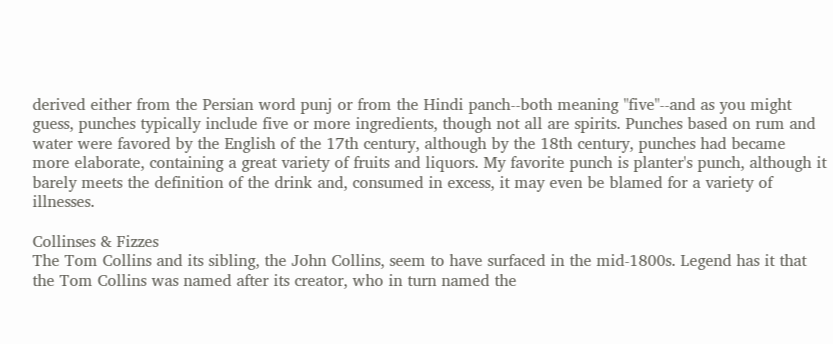derived either from the Persian word punj or from the Hindi panch--both meaning "five"--and as you might guess, punches typically include five or more ingredients, though not all are spirits. Punches based on rum and water were favored by the English of the 17th century, although by the 18th century, punches had became more elaborate, containing a great variety of fruits and liquors. My favorite punch is planter's punch, although it barely meets the definition of the drink and, consumed in excess, it may even be blamed for a variety of illnesses.

Collinses & Fizzes
The Tom Collins and its sibling, the John Collins, seem to have surfaced in the mid-1800s. Legend has it that the Tom Collins was named after its creator, who in turn named the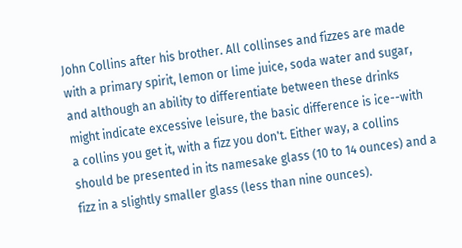John Collins after his brother. All collinses and fizzes are made with a primary spirit, lemon or lime juice, soda water and sugar, and although an ability to differentiate between these drinks might indicate excessive leisure, the basic difference is ice--with a collins you get it, with a fizz you don't. Either way, a collins should be presented in its namesake glass (10 to 14 ounces) and a fizz in a slightly smaller glass (less than nine ounces).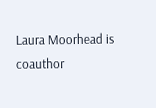Laura Moorhead is coauthor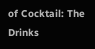of Cocktail: The Drinks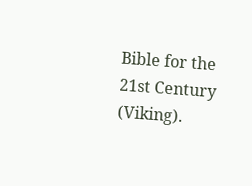Bible for the 21st Century (Viking).